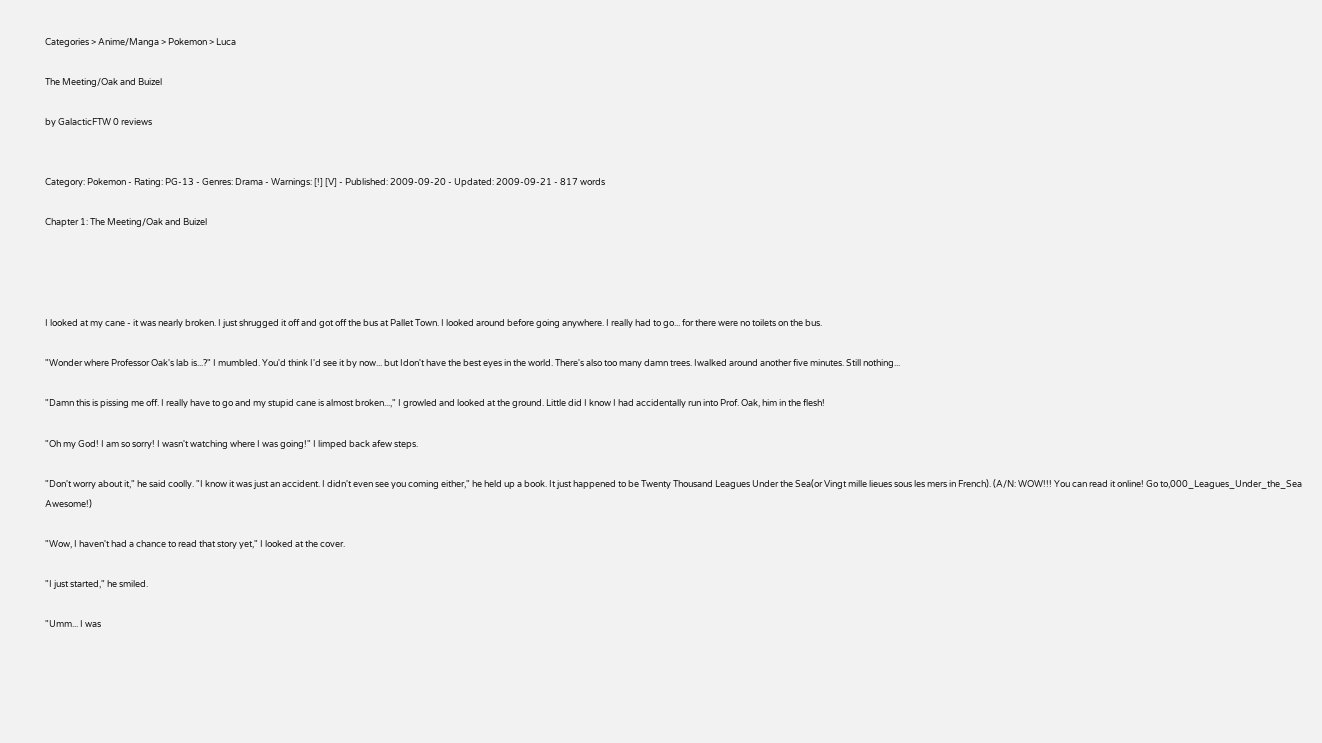Categories > Anime/Manga > Pokemon > Luca

The Meeting/Oak and Buizel

by GalacticFTW 0 reviews


Category: Pokemon - Rating: PG-13 - Genres: Drama - Warnings: [!] [V] - Published: 2009-09-20 - Updated: 2009-09-21 - 817 words

Chapter 1: The Meeting/Oak and Buizel




I looked at my cane - it was nearly broken. I just shrugged it off and got off the bus at Pallet Town. I looked around before going anywhere. I really had to go... for there were no toilets on the bus.

"Wonder where Professor Oak's lab is...?" I mumbled. You'd think I'd see it by now... but Idon't have the best eyes in the world. There's also too many damn trees. Iwalked around another five minutes. Still nothing...

"Damn this is pissing me off. I really have to go and my stupid cane is almost broken...," I growled and looked at the ground. Little did I know I had accidentally run into Prof. Oak, him in the flesh!

"Oh my God! I am so sorry! I wasn't watching where I was going!" I limped back afew steps.

"Don't worry about it," he said coolly. "I know it was just an accident. I didn't even see you coming either," he held up a book. It just happened to be Twenty Thousand Leagues Under the Sea(or Vingt mille lieues sous les mers in French). (A/N: WOW!!! You can read it online! Go to,000_Leagues_Under_the_Sea Awesome!)

"Wow, I haven't had a chance to read that story yet," I looked at the cover.

"I just started," he smiled.

"Umm... I was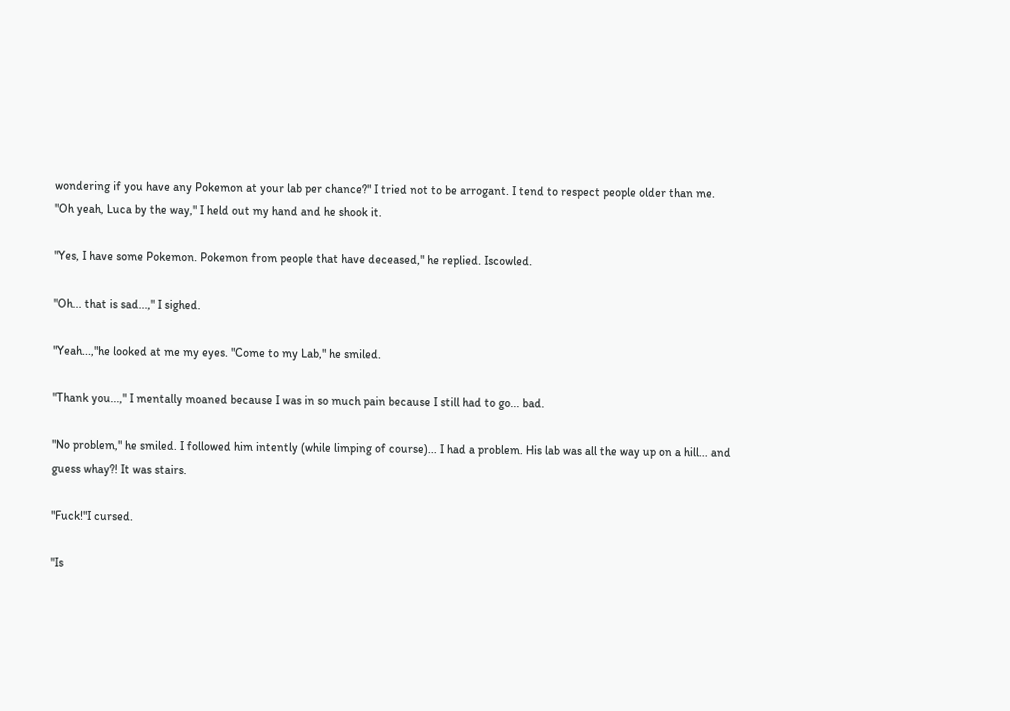wondering if you have any Pokemon at your lab per chance?" I tried not to be arrogant. I tend to respect people older than me. "Oh yeah, Luca by the way," I held out my hand and he shook it.

"Yes, I have some Pokemon. Pokemon from people that have deceased," he replied. Iscowled.

"Oh... that is sad...," I sighed.

"Yeah...,"he looked at me my eyes. "Come to my Lab," he smiled.

"Thank you...," I mentally moaned because I was in so much pain because I still had to go... bad.

"No problem," he smiled. I followed him intently (while limping of course)... I had a problem. His lab was all the way up on a hill... and guess whay?! It was stairs.

"Fuck!"I cursed.

"Is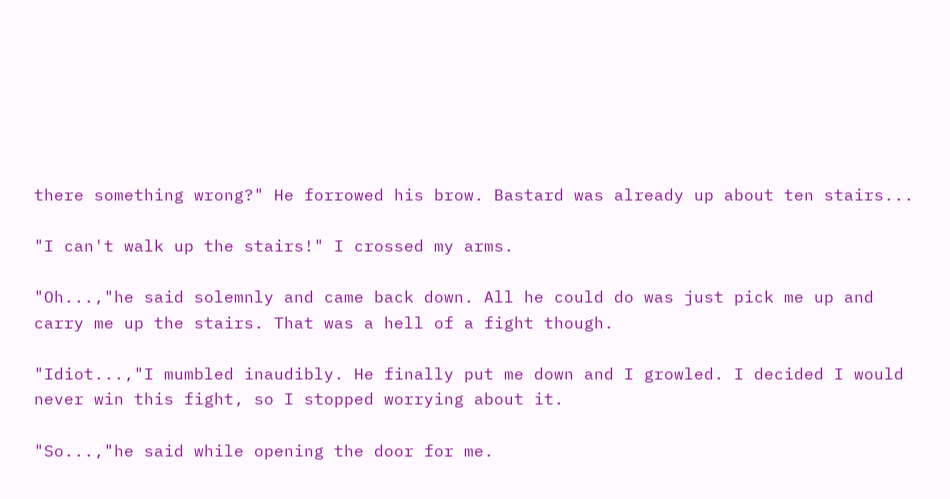there something wrong?" He forrowed his brow. Bastard was already up about ten stairs...

"I can't walk up the stairs!" I crossed my arms.

"Oh...,"he said solemnly and came back down. All he could do was just pick me up and carry me up the stairs. That was a hell of a fight though.

"Idiot...,"I mumbled inaudibly. He finally put me down and I growled. I decided I would never win this fight, so I stopped worrying about it.

"So...,"he said while opening the door for me.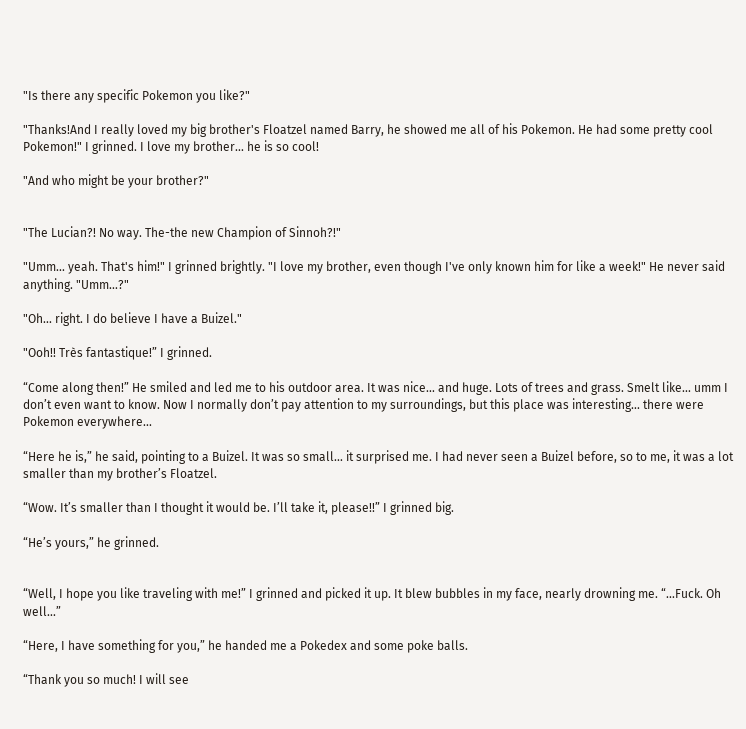"Is there any specific Pokemon you like?"

"Thanks!And I really loved my big brother's Floatzel named Barry, he showed me all of his Pokemon. He had some pretty cool Pokemon!" I grinned. I love my brother... he is so cool!

"And who might be your brother?"


"The Lucian?! No way. The-the new Champion of Sinnoh?!"

"Umm... yeah. That's him!" I grinned brightly. "I love my brother, even though I've only known him for like a week!" He never said anything. "Umm...?"

"Oh... right. I do believe I have a Buizel."

"Ooh!! Très fantastique!” I grinned.

“Come along then!” He smiled and led me to his outdoor area. It was nice... and huge. Lots of trees and grass. Smelt like... umm I don’t even want to know. Now I normally don’t pay attention to my surroundings, but this place was interesting... there were Pokemon everywhere...

“Here he is,” he said, pointing to a Buizel. It was so small... it surprised me. I had never seen a Buizel before, so to me, it was a lot smaller than my brother’s Floatzel.

“Wow. It’s smaller than I thought it would be. I’ll take it, please!!” I grinned big.

“He’s yours,” he grinned.


“Well, I hope you like traveling with me!” I grinned and picked it up. It blew bubbles in my face, nearly drowning me. “...Fuck. Oh well...”

“Here, I have something for you,” he handed me a Pokedex and some poke balls.

“Thank you so much! I will see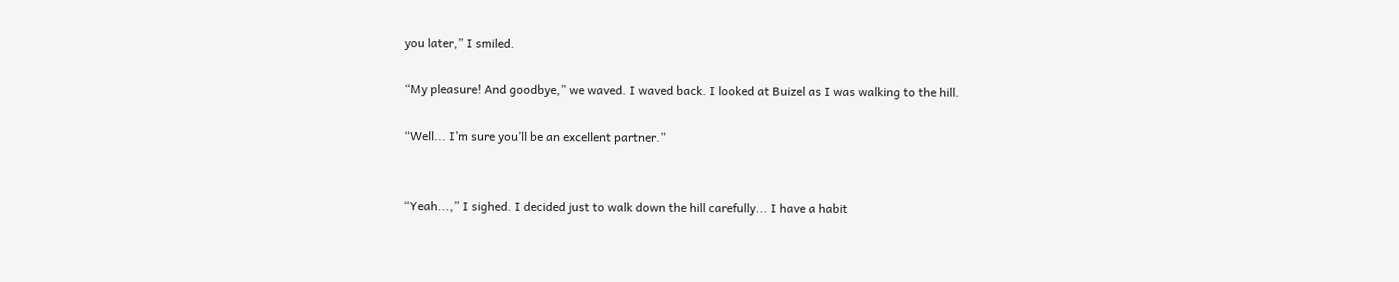you later,” I smiled.

“My pleasure! And goodbye,” we waved. I waved back. I looked at Buizel as I was walking to the hill.

“Well... I’m sure you’ll be an excellent partner.”


“Yeah...,” I sighed. I decided just to walk down the hill carefully... I have a habit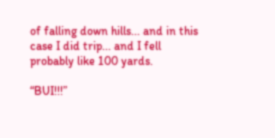of falling down hills... and in this case I did trip... and I fell probably like 100 yards.

“BUI!!!”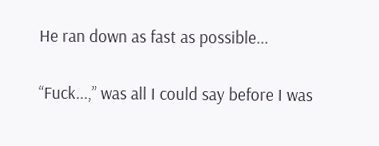He ran down as fast as possible...

“Fuck...,” was all I could say before I was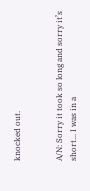knocked out.


A/N: Sorry it took so long and sorry it’s short... I was in a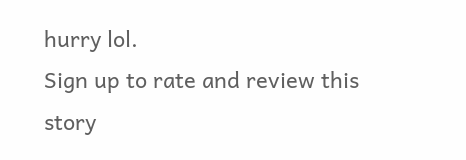hurry lol.
Sign up to rate and review this story